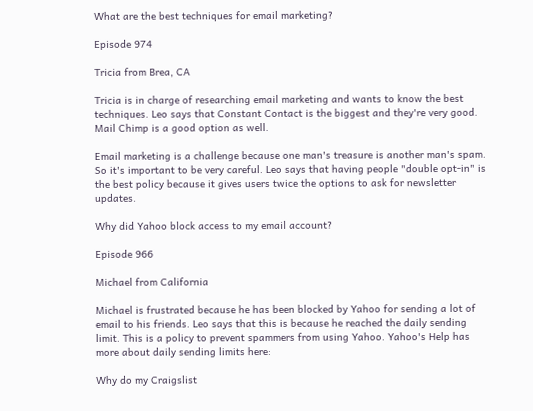What are the best techniques for email marketing?

Episode 974

Tricia from Brea, CA

Tricia is in charge of researching email marketing and wants to know the best techniques. Leo says that Constant Contact is the biggest and they're very good. Mail Chimp is a good option as well.

Email marketing is a challenge because one man's treasure is another man's spam. So it's important to be very careful. Leo says that having people "double opt-in" is the best policy because it gives users twice the options to ask for newsletter updates.

Why did Yahoo block access to my email account?

Episode 966

Michael from California

Michael is frustrated because he has been blocked by Yahoo for sending a lot of email to his friends. Leo says that this is because he reached the daily sending limit. This is a policy to prevent spammers from using Yahoo. Yahoo's Help has more about daily sending limits here:

Why do my Craigslist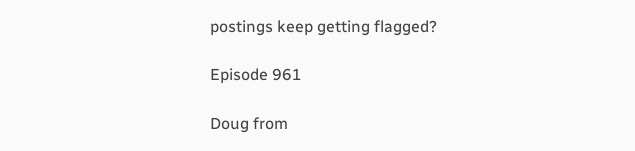postings keep getting flagged?

Episode 961

Doug from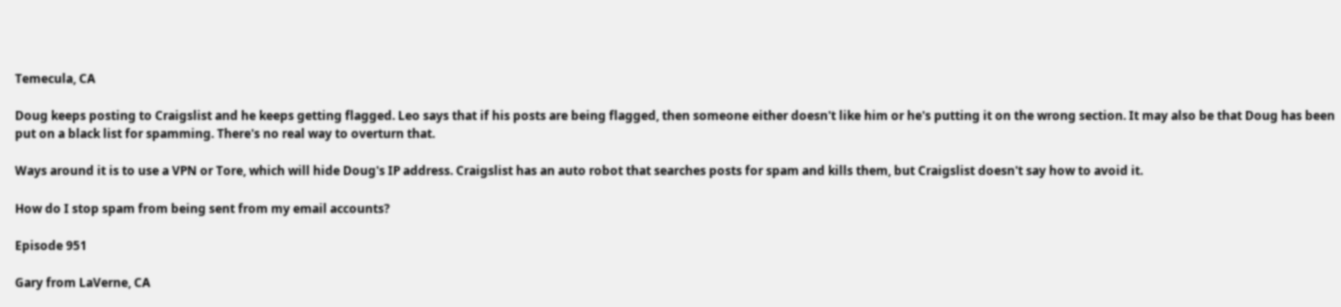Temecula, CA

Doug keeps posting to Craigslist and he keeps getting flagged. Leo says that if his posts are being flagged, then someone either doesn't like him or he's putting it on the wrong section. It may also be that Doug has been put on a black list for spamming. There's no real way to overturn that.

Ways around it is to use a VPN or Tore, which will hide Doug's IP address. Craigslist has an auto robot that searches posts for spam and kills them, but Craigslist doesn't say how to avoid it.

How do I stop spam from being sent from my email accounts?

Episode 951

Gary from LaVerne, CA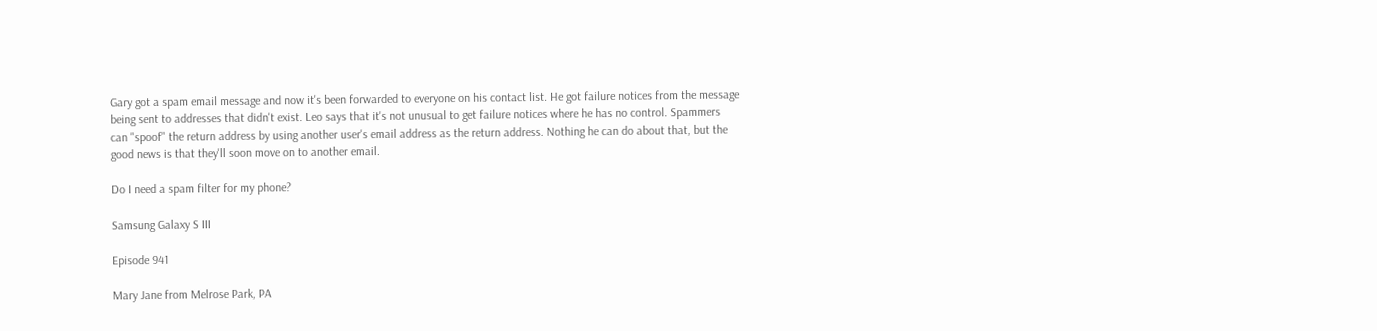Gary got a spam email message and now it's been forwarded to everyone on his contact list. He got failure notices from the message being sent to addresses that didn't exist. Leo says that it's not unusual to get failure notices where he has no control. Spammers can "spoof" the return address by using another user's email address as the return address. Nothing he can do about that, but the good news is that they'll soon move on to another email.

Do I need a spam filter for my phone?

Samsung Galaxy S III

Episode 941

Mary Jane from Melrose Park, PA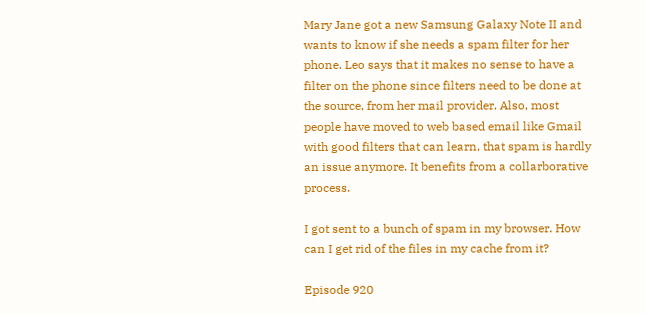Mary Jane got a new Samsung Galaxy Note II and wants to know if she needs a spam filter for her phone. Leo says that it makes no sense to have a filter on the phone since filters need to be done at the source, from her mail provider. Also, most people have moved to web based email like Gmail with good filters that can learn, that spam is hardly an issue anymore. It benefits from a collarborative process.

I got sent to a bunch of spam in my browser. How can I get rid of the files in my cache from it?

Episode 920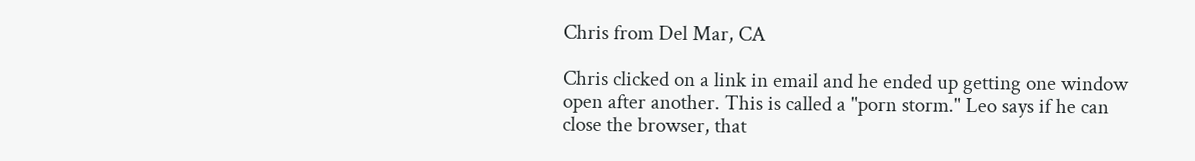Chris from Del Mar, CA

Chris clicked on a link in email and he ended up getting one window open after another. This is called a "porn storm." Leo says if he can close the browser, that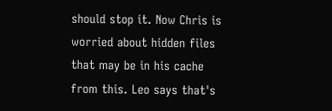should stop it. Now Chris is worried about hidden files that may be in his cache from this. Leo says that's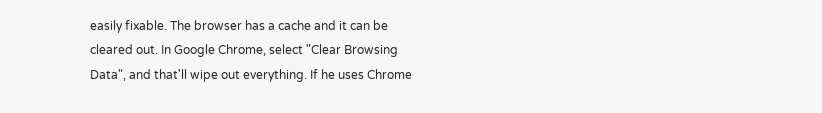easily fixable. The browser has a cache and it can be cleared out. In Google Chrome, select "Clear Browsing Data", and that'll wipe out everything. If he uses Chrome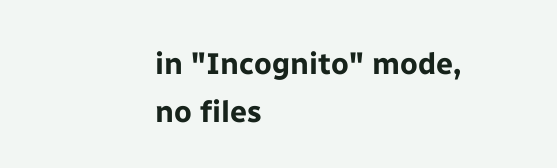in "Incognito" mode, no files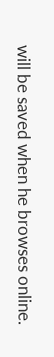will be saved when he browses online.